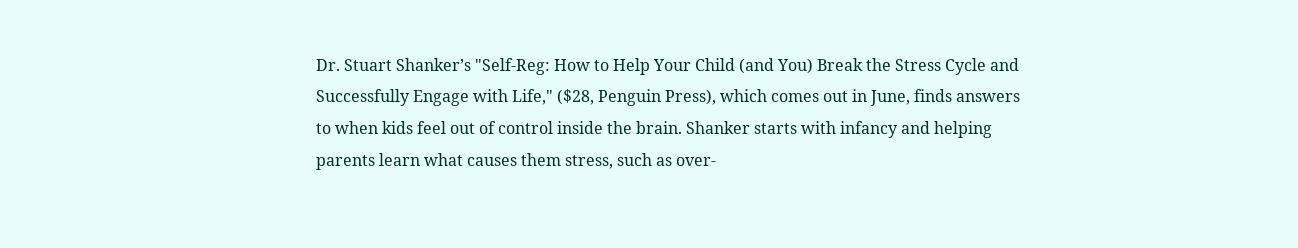Dr. Stuart Shanker’s "Self-Reg: How to Help Your Child (and You) Break the Stress Cycle and Successfully Engage with Life," ($28, Penguin Press), which comes out in June, finds answers to when kids feel out of control inside the brain. Shanker starts with infancy and helping parents learn what causes them stress, such as over-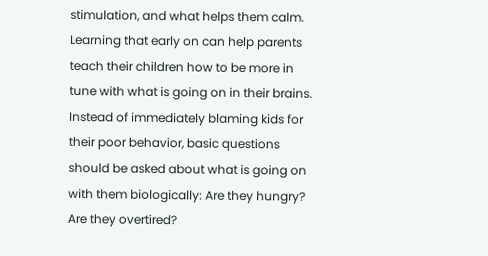stimulation, and what helps them calm. Learning that early on can help parents teach their children how to be more in tune with what is going on in their brains. Instead of immediately blaming kids for their poor behavior, basic questions should be asked about what is going on with them biologically: Are they hungry? Are they overtired?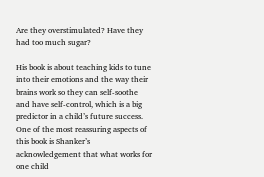Are they overstimulated? Have they had too much sugar?

His book is about teaching kids to tune into their emotions and the way their brains work so they can self-soothe and have self-control, which is a big predictor in a child’s future success. One of the most reassuring aspects of this book is Shanker’s acknowledgement that what works for one child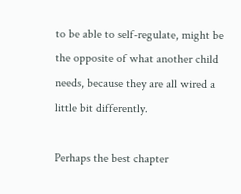to be able to self-regulate, might be the opposite of what another child needs, because they are all wired a little bit differently.

Perhaps the best chapter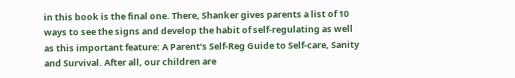in this book is the final one. There, Shanker gives parents a list of 10 ways to see the signs and develop the habit of self-regulating as well as this important feature: A Parent’s Self-Reg Guide to Self-care, Sanity and Survival. After all, our children are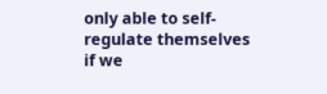only able to self-regulate themselves if we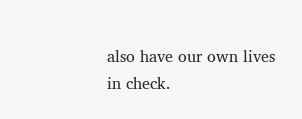also have our own lives in check.